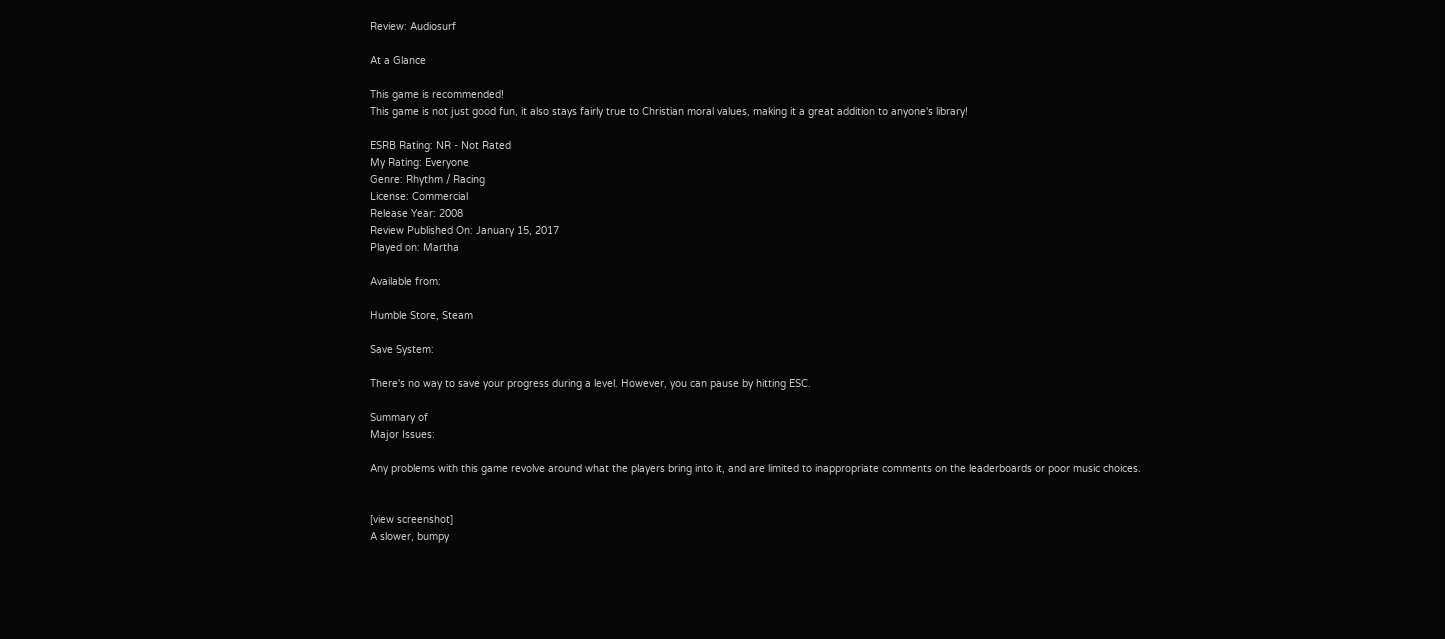Review: Audiosurf

At a Glance

This game is recommended!
This game is not just good fun, it also stays fairly true to Christian moral values, making it a great addition to anyone's library!

ESRB Rating: NR - Not Rated
My Rating: Everyone
Genre: Rhythm / Racing
License: Commercial
Release Year: 2008
Review Published On: January 15, 2017
Played on: Martha

Available from:

Humble Store, Steam

Save System:

There's no way to save your progress during a level. However, you can pause by hitting ESC.

Summary of
Major Issues:

Any problems with this game revolve around what the players bring into it, and are limited to inappropriate comments on the leaderboards or poor music choices.


[view screenshot]
A slower, bumpy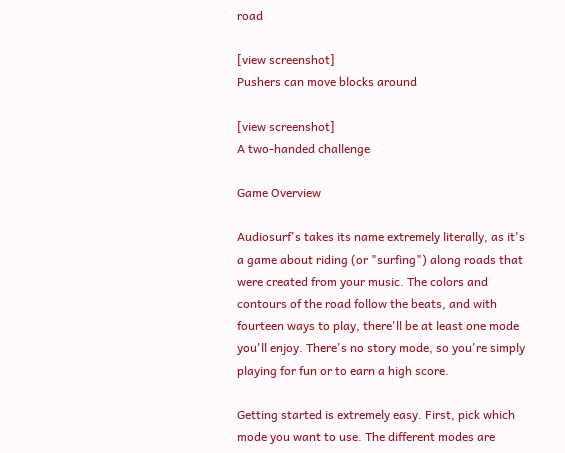road

[view screenshot]
Pushers can move blocks around

[view screenshot]
A two-handed challenge

Game Overview

Audiosurf's takes its name extremely literally, as it's a game about riding (or "surfing") along roads that were created from your music. The colors and contours of the road follow the beats, and with fourteen ways to play, there'll be at least one mode you'll enjoy. There's no story mode, so you're simply playing for fun or to earn a high score.

Getting started is extremely easy. First, pick which mode you want to use. The different modes are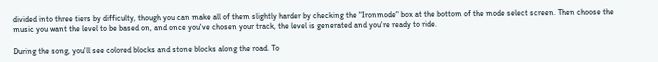divided into three tiers by difficulty, though you can make all of them slightly harder by checking the "Ironmode" box at the bottom of the mode select screen. Then choose the music you want the level to be based on, and once you've chosen your track, the level is generated and you're ready to ride.

During the song, you'll see colored blocks and stone blocks along the road. To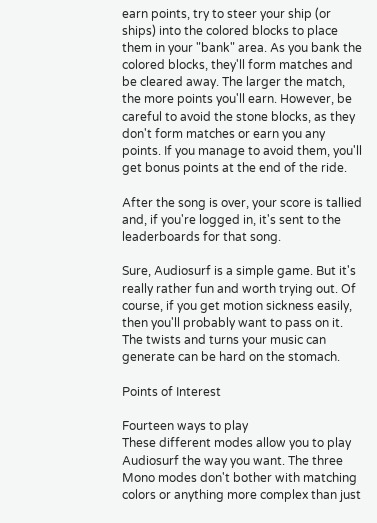earn points, try to steer your ship (or ships) into the colored blocks to place them in your "bank" area. As you bank the colored blocks, they'll form matches and be cleared away. The larger the match, the more points you'll earn. However, be careful to avoid the stone blocks, as they don't form matches or earn you any points. If you manage to avoid them, you'll get bonus points at the end of the ride.

After the song is over, your score is tallied and, if you're logged in, it's sent to the leaderboards for that song.

Sure, Audiosurf is a simple game. But it's really rather fun and worth trying out. Of course, if you get motion sickness easily, then you'll probably want to pass on it. The twists and turns your music can generate can be hard on the stomach.

Points of Interest

Fourteen ways to play
These different modes allow you to play Audiosurf the way you want. The three Mono modes don't bother with matching colors or anything more complex than just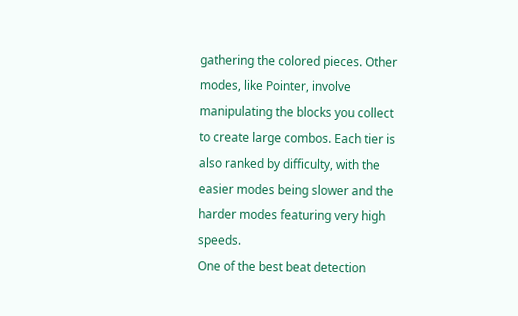gathering the colored pieces. Other modes, like Pointer, involve manipulating the blocks you collect to create large combos. Each tier is also ranked by difficulty, with the easier modes being slower and the harder modes featuring very high speeds.
One of the best beat detection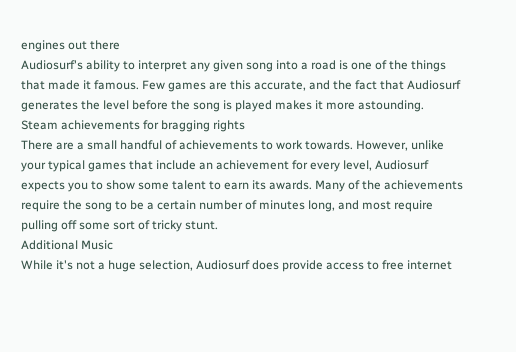engines out there
Audiosurf's ability to interpret any given song into a road is one of the things that made it famous. Few games are this accurate, and the fact that Audiosurf generates the level before the song is played makes it more astounding.
Steam achievements for bragging rights
There are a small handful of achievements to work towards. However, unlike your typical games that include an achievement for every level, Audiosurf expects you to show some talent to earn its awards. Many of the achievements require the song to be a certain number of minutes long, and most require pulling off some sort of tricky stunt.
Additional Music
While it's not a huge selection, Audiosurf does provide access to free internet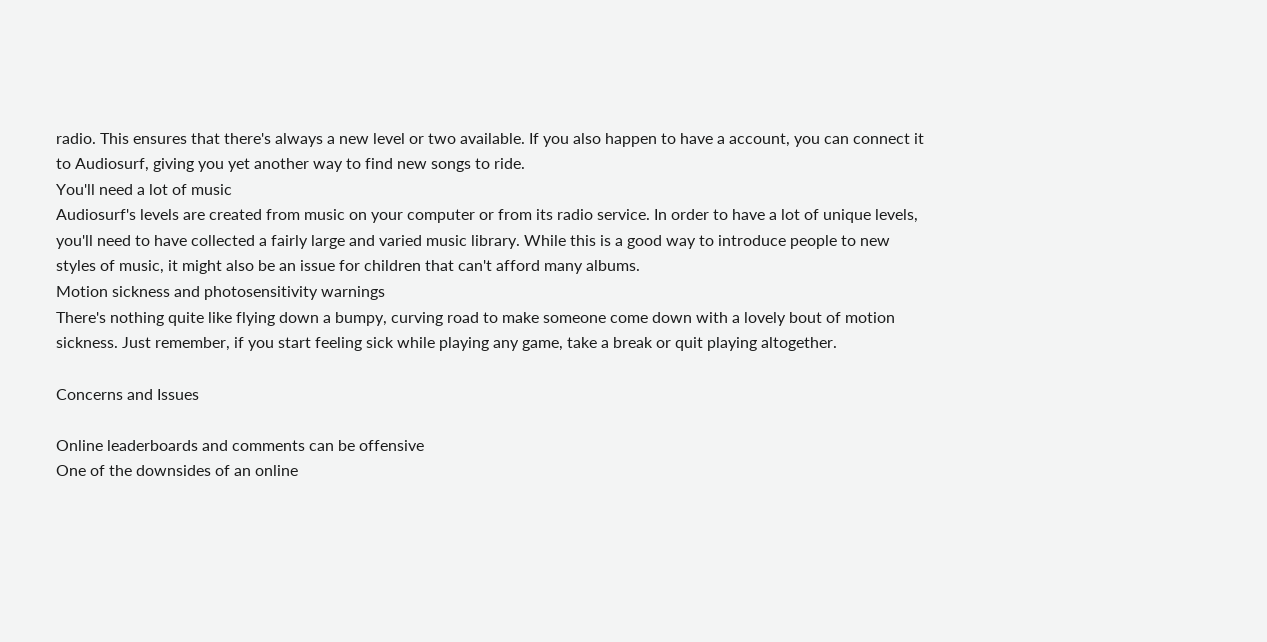radio. This ensures that there's always a new level or two available. If you also happen to have a account, you can connect it to Audiosurf, giving you yet another way to find new songs to ride.
You'll need a lot of music
Audiosurf's levels are created from music on your computer or from its radio service. In order to have a lot of unique levels, you'll need to have collected a fairly large and varied music library. While this is a good way to introduce people to new styles of music, it might also be an issue for children that can't afford many albums.
Motion sickness and photosensitivity warnings
There's nothing quite like flying down a bumpy, curving road to make someone come down with a lovely bout of motion sickness. Just remember, if you start feeling sick while playing any game, take a break or quit playing altogether.

Concerns and Issues

Online leaderboards and comments can be offensive
One of the downsides of an online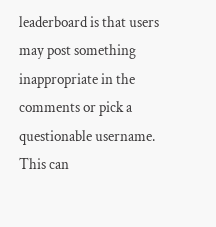leaderboard is that users may post something inappropriate in the comments or pick a questionable username. This can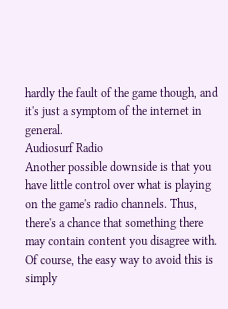hardly the fault of the game though, and it's just a symptom of the internet in general.
Audiosurf Radio
Another possible downside is that you have little control over what is playing on the game's radio channels. Thus, there's a chance that something there may contain content you disagree with. Of course, the easy way to avoid this is simply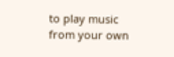to play music from your own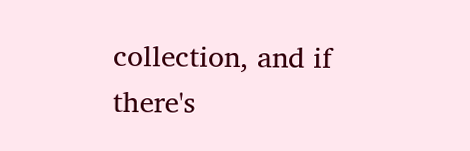collection, and if there's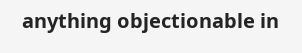anything objectionable in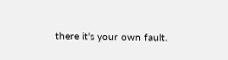there it's your own fault.